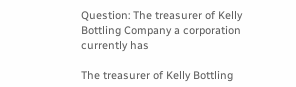Question: The treasurer of Kelly Bottling Company a corporation currently has

The treasurer of Kelly Bottling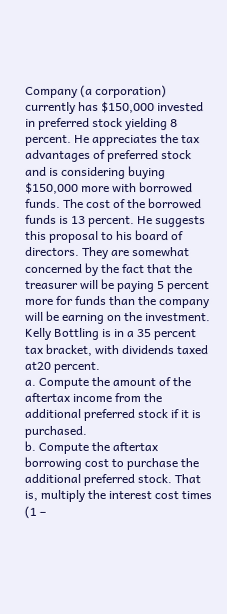Company (a corporation) currently has $150,000 invested in preferred stock yielding 8 percent. He appreciates the tax advantages of preferred stock and is considering buying $150,000 more with borrowed funds. The cost of the borrowed funds is 13 percent. He suggests this proposal to his board of directors. They are somewhat concerned by the fact that the treasurer will be paying 5 percent more for funds than the company will be earning on the investment. Kelly Bottling is in a 35 percent tax bracket, with dividends taxed at20 percent.
a. Compute the amount of the aftertax income from the additional preferred stock if it is purchased.
b. Compute the aftertax borrowing cost to purchase the additional preferred stock. That is, multiply the interest cost times (1 –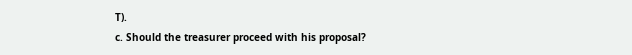T).
c. Should the treasurer proceed with his proposal?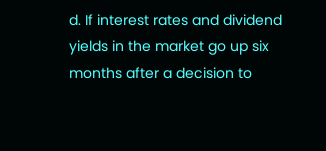d. If interest rates and dividend yields in the market go up six months after a decision to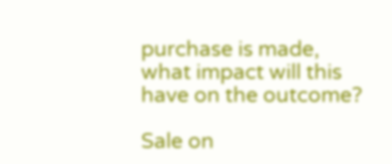purchase is made, what impact will this have on the outcome?

Sale on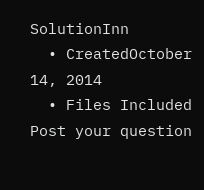SolutionInn
  • CreatedOctober 14, 2014
  • Files Included
Post your question